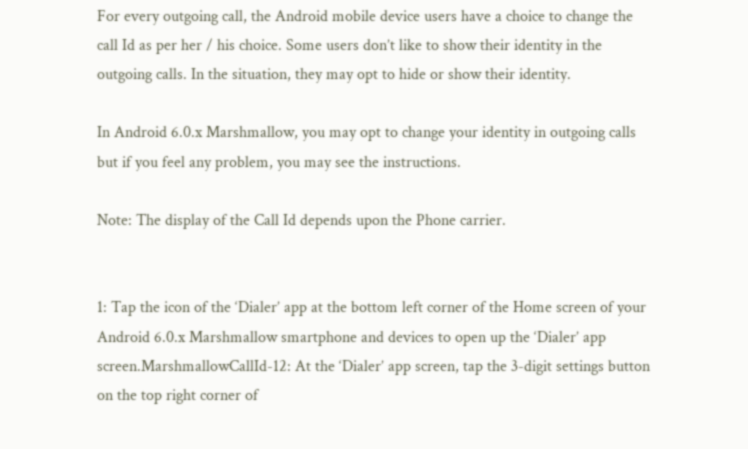For every outgoing call, the Android mobile device users have a choice to change the call Id as per her / his choice. Some users don’t like to show their identity in the outgoing calls. In the situation, they may opt to hide or show their identity.

In Android 6.0.x Marshmallow, you may opt to change your identity in outgoing calls but if you feel any problem, you may see the instructions.

Note: The display of the Call Id depends upon the Phone carrier.


1: Tap the icon of the ‘Dialer’ app at the bottom left corner of the Home screen of your Android 6.0.x Marshmallow smartphone and devices to open up the ‘Dialer’ app screen.MarshmallowCallId-12: At the ‘Dialer’ app screen, tap the 3-digit settings button on the top right corner of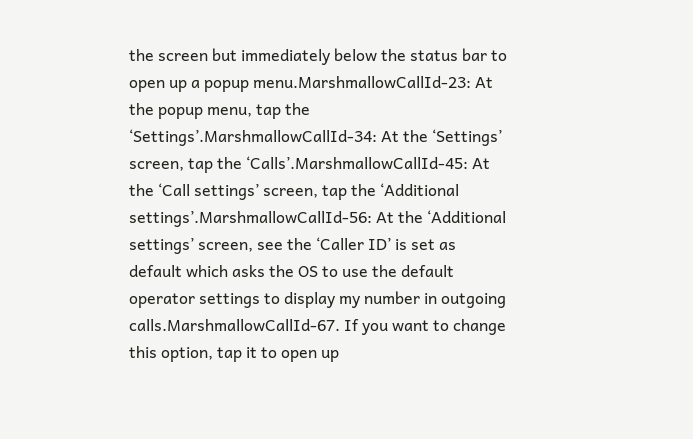the screen but immediately below the status bar to open up a popup menu.MarshmallowCallId-23: At the popup menu, tap the ‘Settings’.MarshmallowCallId-34: At the ‘Settings’ screen, tap the ‘Calls’.MarshmallowCallId-45: At the ‘Call settings’ screen, tap the ‘Additional settings’.MarshmallowCallId-56: At the ‘Additional settings’ screen, see the ‘Caller ID’ is set as default which asks the OS to use the default operator settings to display my number in outgoing calls.MarshmallowCallId-67. If you want to change this option, tap it to open up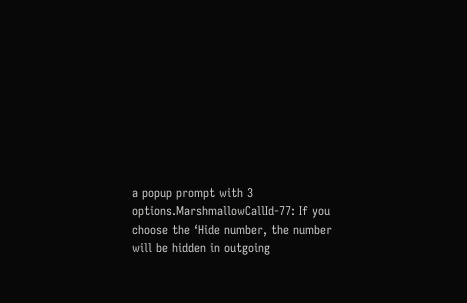a popup prompt with 3 options.MarshmallowCallId-77: If you choose the ‘Hide number, the number will be hidden in outgoing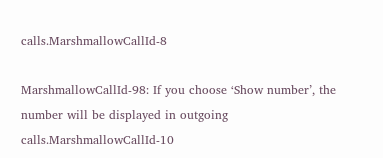calls.MarshmallowCallId-8

MarshmallowCallId-98: If you choose ‘Show number’, the number will be displayed in outgoing calls.MarshmallowCallId-10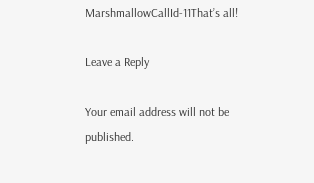MarshmallowCallId-11That’s all!

Leave a Reply

Your email address will not be published.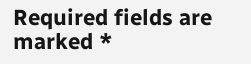Required fields are marked *